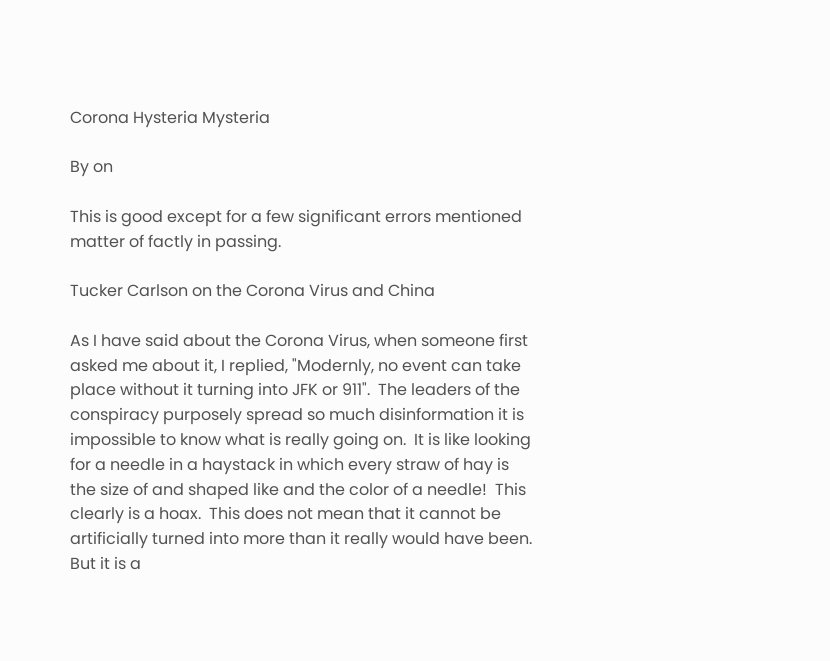Corona Hysteria Mysteria

By on

This is good except for a few significant errors mentioned matter of factly in passing.

Tucker Carlson on the Corona Virus and China

As I have said about the Corona Virus, when someone first asked me about it, I replied, "Modernly, no event can take place without it turning into JFK or 911".  The leaders of the conspiracy purposely spread so much disinformation it is impossible to know what is really going on.  It is like looking for a needle in a haystack in which every straw of hay is the size of and shaped like and the color of a needle!  This clearly is a hoax.  This does not mean that it cannot be artificially turned into more than it really would have been.  But it is a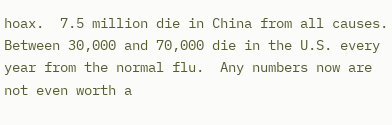hoax.  7.5 million die in China from all causes.  Between 30,000 and 70,000 die in the U.S. every year from the normal flu.  Any numbers now are not even worth a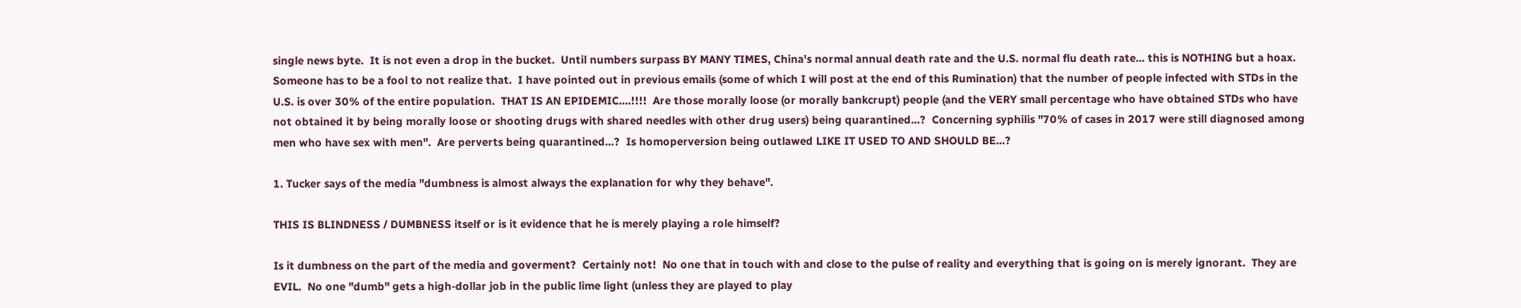single news byte.  It is not even a drop in the bucket.  Until numbers surpass BY MANY TIMES, China's normal annual death rate and the U.S. normal flu death rate... this is NOTHING but a hoax.  Someone has to be a fool to not realize that.  I have pointed out in previous emails (some of which I will post at the end of this Rumination) that the number of people infected with STDs in the U.S. is over 30% of the entire population.  THAT IS AN EPIDEMIC....!!!!  Are those morally loose (or morally bankcrupt) people (and the VERY small percentage who have obtained STDs who have not obtained it by being morally loose or shooting drugs with shared needles with other drug users) being quarantined...?  Concerning syphilis "70% of cases in 2017 were still diagnosed among men who have sex with men".  Are perverts being quarantined...?  Is homoperversion being outlawed LIKE IT USED TO AND SHOULD BE...?

1. Tucker says of the media "dumbness is almost always the explanation for why they behave".

THIS IS BLINDNESS / DUMBNESS itself or is it evidence that he is merely playing a role himself?

Is it dumbness on the part of the media and goverment?  Certainly not!  No one that in touch with and close to the pulse of reality and everything that is going on is merely ignorant.  They are EVIL.  No one "dumb" gets a high-dollar job in the public lime light (unless they are played to play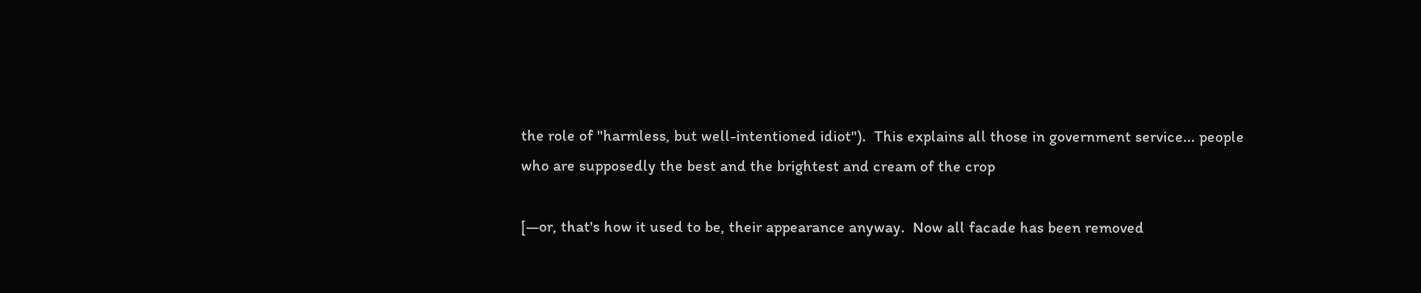the role of "harmless, but well-intentioned idiot").  This explains all those in government service... people who are supposedly the best and the brightest and cream of the crop

[—or, that's how it used to be, their appearance anyway.  Now all facade has been removed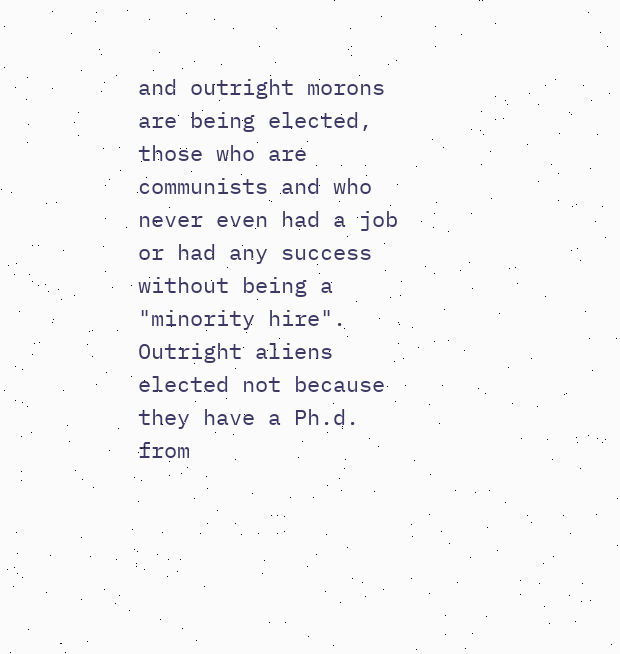and outright morons are being elected, those who are communists and who never even had a job or had any success without being a "minority hire".  Outright aliens elected not because they have a Ph.d. from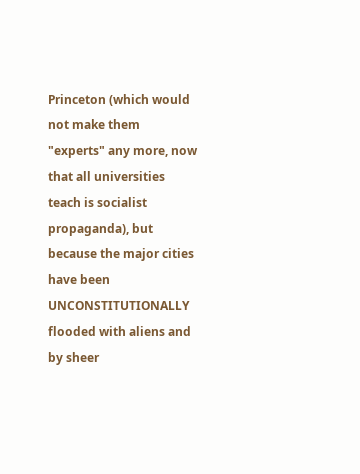Princeton (which would not make them "experts" any more, now that all universities teach is socialist propaganda), but because the major cities have been UNCONSTITUTIONALLY flooded with aliens and by sheer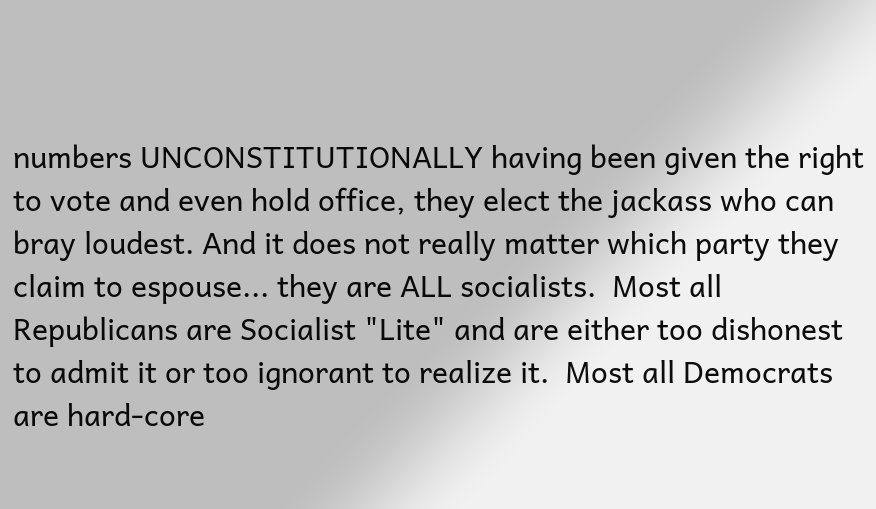numbers UNCONSTITUTIONALLY having been given the right to vote and even hold office, they elect the jackass who can bray loudest. And it does not really matter which party they claim to espouse... they are ALL socialists.  Most all Republicans are Socialist "Lite" and are either too dishonest to admit it or too ignorant to realize it.  Most all Democrats are hard-core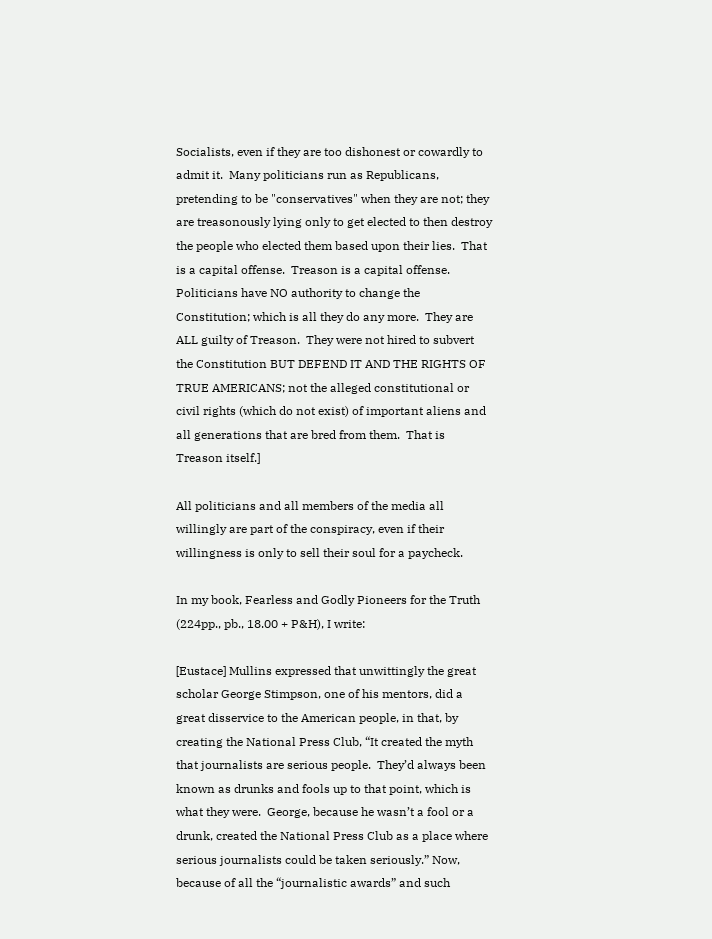Socialists, even if they are too dishonest or cowardly to admit it.  Many politicians run as Republicans, pretending to be "conservatives" when they are not; they are treasonously lying only to get elected to then destroy the people who elected them based upon their lies.  That is a capital offense.  Treason is a capital offense.  Politicians have NO authority to change the Constitution; which is all they do any more.  They are ALL guilty of Treason.  They were not hired to subvert the Constitution BUT DEFEND IT AND THE RIGHTS OF TRUE AMERICANS; not the alleged constitutional or civil rights (which do not exist) of important aliens and all generations that are bred from them.  That is Treason itself.]

All politicians and all members of the media all willingly are part of the conspiracy, even if their willingness is only to sell their soul for a paycheck.

In my book, Fearless and Godly Pioneers for the Truth (224pp., pb., 18.00 + P&H), I write:

[Eustace] Mullins expressed that unwittingly the great scholar George Stimpson, one of his mentors, did a great disservice to the American people, in that, by creating the National Press Club, “It created the myth that journalists are serious people.  They’d always been known as drunks and fools up to that point, which is what they were.  George, because he wasn’t a fool or a drunk, created the National Press Club as a place where serious journalists could be taken seriously.” Now, because of all the “journalistic awards” and such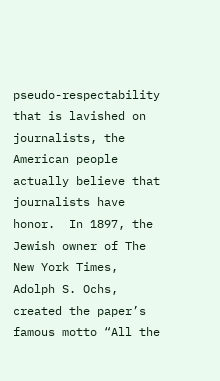pseudo-respectability that is lavished on journalists, the American people actually believe that journalists have honor.  In 1897, the Jewish owner of The New York Times, Adolph S. Ochs, created the paper’s famous motto “All the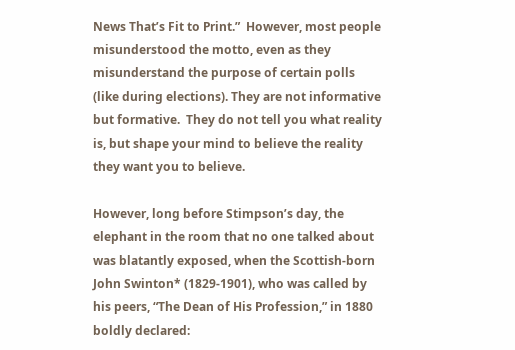News That’s Fit to Print.”  However, most people misunderstood the motto, even as they misunderstand the purpose of certain polls (like during elections). They are not informative but formative.  They do not tell you what reality is, but shape your mind to believe the reality they want you to believe.

However, long before Stimpson’s day, the elephant in the room that no one talked about was blatantly exposed, when the Scottish-born John Swinton* (1829-1901), who was called by his peers, “The Dean of His Profession,” in 1880 boldly declared: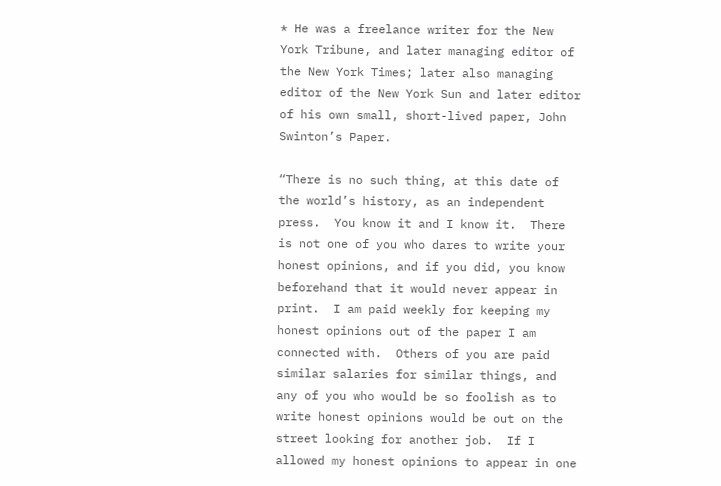* He was a freelance writer for the New York Tribune, and later managing editor of the New York Times; later also managing editor of the New York Sun and later editor of his own small, short-lived paper, John Swinton’s Paper.

“There is no such thing, at this date of the world’s history, as an independent press.  You know it and I know it.  There is not one of you who dares to write your honest opinions, and if you did, you know beforehand that it would never appear in print.  I am paid weekly for keeping my honest opinions out of the paper I am connected with.  Others of you are paid similar salaries for similar things, and any of you who would be so foolish as to write honest opinions would be out on the street looking for another job.  If I allowed my honest opinions to appear in one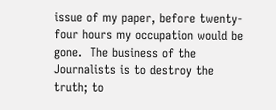issue of my paper, before twenty-four hours my occupation would be gone.  The business of the Journalists is to destroy the truth; to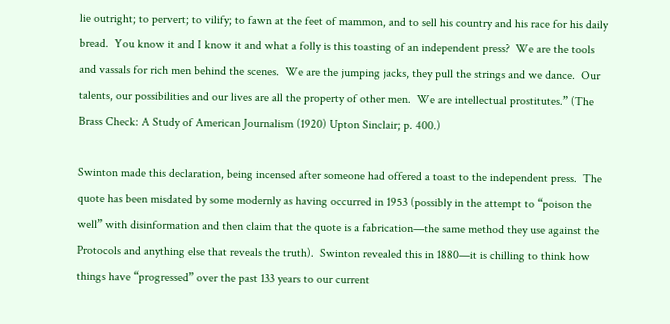lie outright; to pervert; to vilify; to fawn at the feet of mammon, and to sell his country and his race for his daily bread.  You know it and I know it and what a folly is this toasting of an independent press?  We are the tools and vassals for rich men behind the scenes.  We are the jumping jacks, they pull the strings and we dance.  Our talents, our possibilities and our lives are all the property of other men.  We are intellectual prostitutes.” (The Brass Check: A Study of American Journalism (1920) Upton Sinclair; p. 400.)

Swinton made this declaration, being incensed after someone had offered a toast to the independent press.  The quote has been misdated by some modernly as having occurred in 1953 (possibly in the attempt to “poison the well” with disinformation and then claim that the quote is a fabrication—the same method they use against the Protocols and anything else that reveals the truth).  Swinton revealed this in 1880—it is chilling to think how things have “progressed” over the past 133 years to our current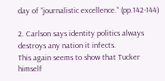day of “journalistic excellence.” (pp.142-144)

2. Carlson says identity politics always destroys any nation it infects.
This again seems to show that Tucker himself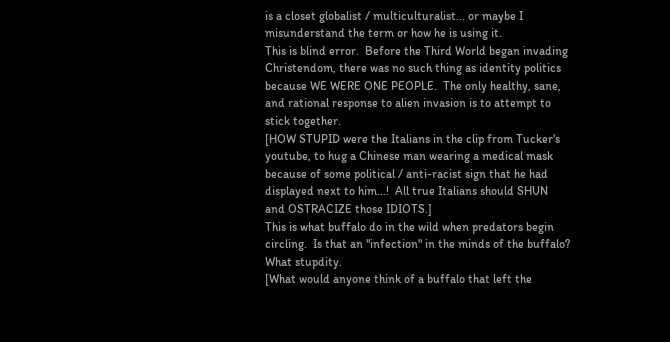is a closet globalist / multiculturalist... or maybe I misunderstand the term or how he is using it.
This is blind error.  Before the Third World began invading Christendom, there was no such thing as identity politics because WE WERE ONE PEOPLE.  The only healthy, sane, and rational response to alien invasion is to attempt to stick together.
[HOW STUPID were the Italians in the clip from Tucker's youtube, to hug a Chinese man wearing a medical mask because of some political / anti-racist sign that he had displayed next to him...!  All true Italians should SHUN and OSTRACIZE those IDIOTS.]
This is what buffalo do in the wild when predators begin circling.  Is that an "infection" in the minds of the buffalo?  What stupdity.
[What would anyone think of a buffalo that left the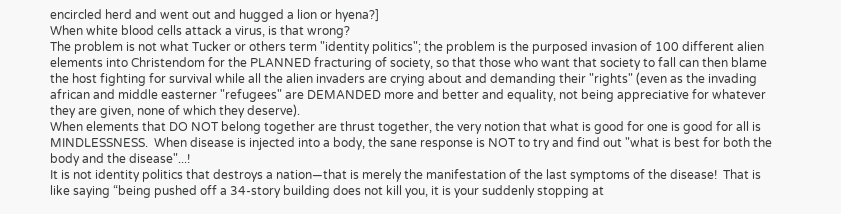encircled herd and went out and hugged a lion or hyena?]
When white blood cells attack a virus, is that wrong?
The problem is not what Tucker or others term "identity politics"; the problem is the purposed invasion of 100 different alien elements into Christendom for the PLANNED fracturing of society, so that those who want that society to fall can then blame the host fighting for survival while all the alien invaders are crying about and demanding their "rights" (even as the invading african and middle easterner "refugees" are DEMANDED more and better and equality, not being appreciative for whatever they are given, none of which they deserve).
When elements that DO NOT belong together are thrust together, the very notion that what is good for one is good for all is MINDLESSNESS.  When disease is injected into a body, the sane response is NOT to try and find out "what is best for both the body and the disease"...!
It is not identity politics that destroys a nation—that is merely the manifestation of the last symptoms of the disease!  That is like saying “being pushed off a 34-story building does not kill you, it is your suddenly stopping at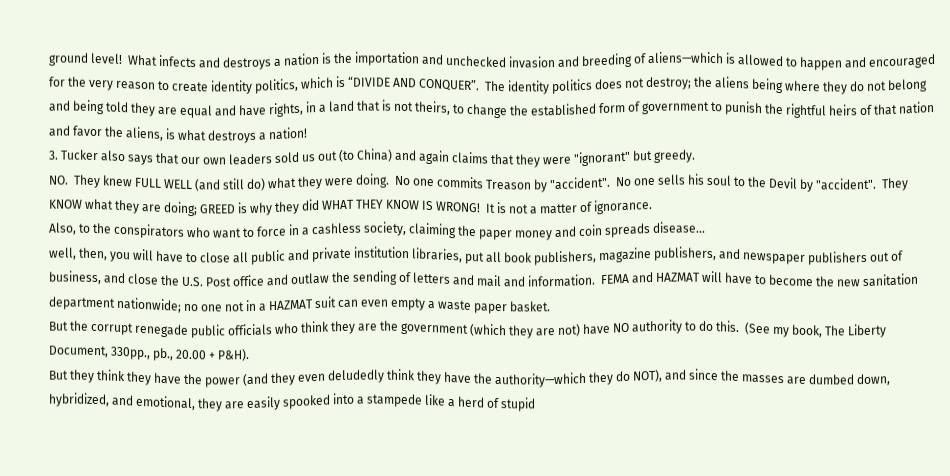ground level!  What infects and destroys a nation is the importation and unchecked invasion and breeding of aliens—which is allowed to happen and encouraged for the very reason to create identity politics, which is “DIVIDE AND CONQUER”.  The identity politics does not destroy; the aliens being where they do not belong and being told they are equal and have rights, in a land that is not theirs, to change the established form of government to punish the rightful heirs of that nation and favor the aliens, is what destroys a nation!
3. Tucker also says that our own leaders sold us out (to China) and again claims that they were "ignorant" but greedy.
NO.  They knew FULL WELL (and still do) what they were doing.  No one commits Treason by "accident".  No one sells his soul to the Devil by "accident".  They KNOW what they are doing; GREED is why they did WHAT THEY KNOW IS WRONG!  It is not a matter of ignorance.
Also, to the conspirators who want to force in a cashless society, claiming the paper money and coin spreads disease...
well, then, you will have to close all public and private institution libraries, put all book publishers, magazine publishers, and newspaper publishers out of business, and close the U.S. Post office and outlaw the sending of letters and mail and information.  FEMA and HAZMAT will have to become the new sanitation department nationwide; no one not in a HAZMAT suit can even empty a waste paper basket.
But the corrupt renegade public officials who think they are the government (which they are not) have NO authority to do this.  (See my book, The Liberty Document, 330pp., pb., 20.00 + P&H).
But they think they have the power (and they even deludedly think they have the authority—which they do NOT), and since the masses are dumbed down, hybridized, and emotional, they are easily spooked into a stampede like a herd of stupid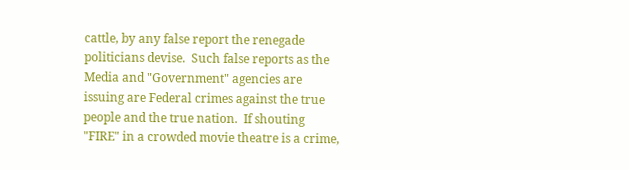cattle, by any false report the renegade politicians devise.  Such false reports as the Media and "Government" agencies are issuing are Federal crimes against the true people and the true nation.  If shouting "FIRE" in a crowded movie theatre is a crime,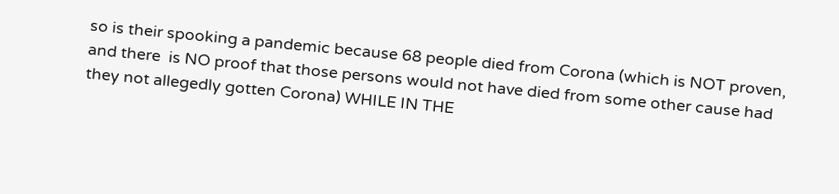so is their spooking a pandemic because 68 people died from Corona (which is NOT proven, and there  is NO proof that those persons would not have died from some other cause had they not allegedly gotten Corona) WHILE IN THE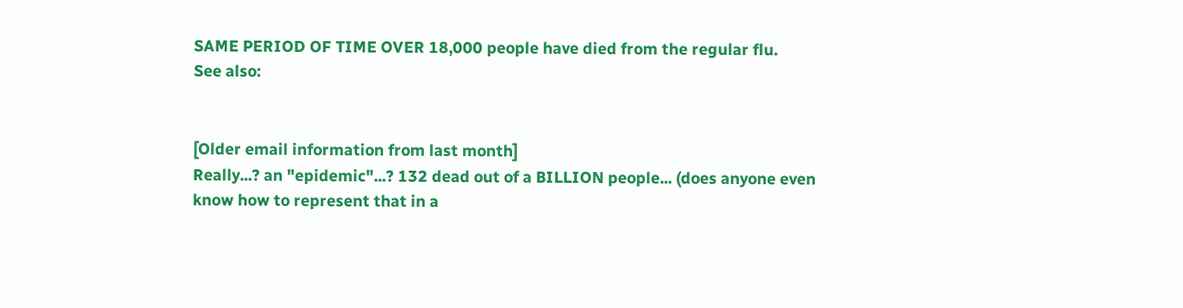SAME PERIOD OF TIME OVER 18,000 people have died from the regular flu.
See also:


[Older email information from last month]
Really...? an "epidemic"...? 132 dead out of a BILLION people... (does anyone even know how to represent that in a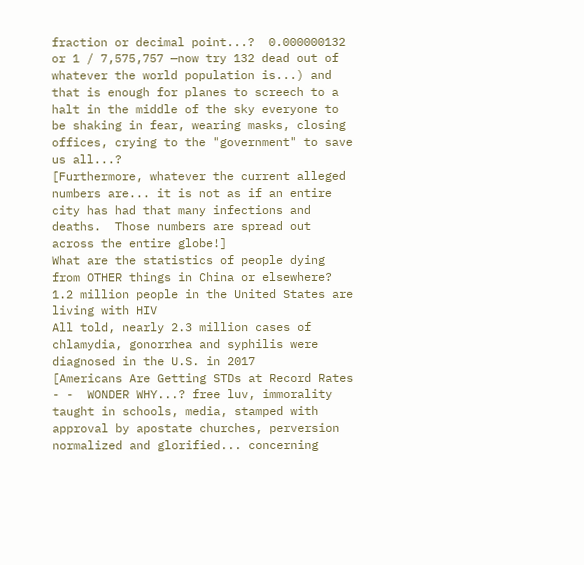fraction or decimal point...?  0.000000132 or 1 / 7,575,757 —now try 132 dead out of whatever the world population is...) and that is enough for planes to screech to a halt in the middle of the sky everyone to be shaking in fear, wearing masks, closing offices, crying to the "government" to save us all...?
[Furthermore, whatever the current alleged numbers are... it is not as if an entire city has had that many infections and deaths.  Those numbers are spread out across the entire globe!]
What are the statistics of people dying from OTHER things in China or elsewhere?
1.2 million people in the United States are living with HIV
All told, nearly 2.3 million cases of chlamydia, gonorrhea and syphilis were diagnosed in the U.S. in 2017
[Americans Are Getting STDs at Record Rates - -  WONDER WHY...? free luv, immorality taught in schools, media, stamped with approval by apostate churches, perversion normalized and glorified... concerning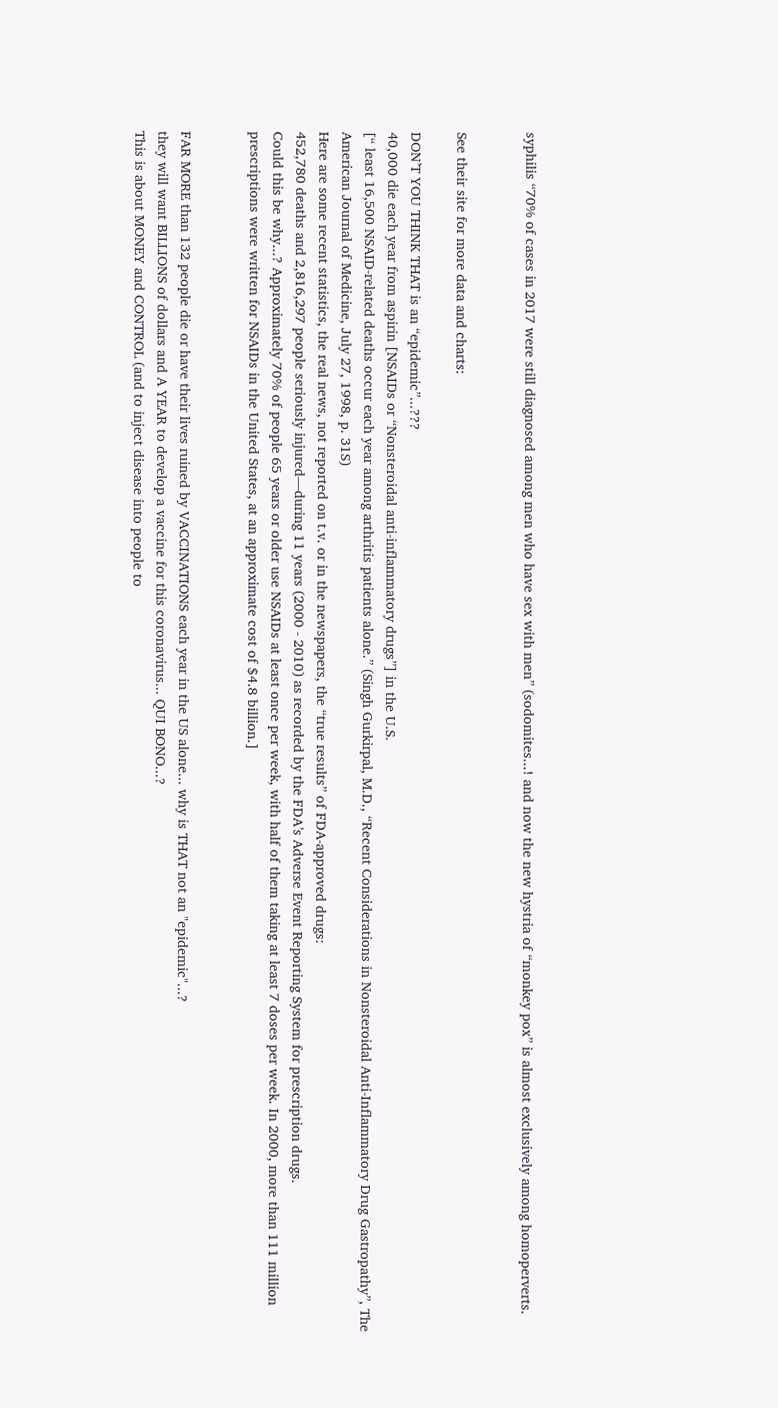syphilis “70% of cases in 2017 were still diagnosed among men who have sex with men” (sodomites...! and now the new hystria of “monkey pox” is almost exclusively among homoperverts.


See their site for more data and charts:

DON’T YOU THINK THAT is an “epidemic”...???
40,000 die each year from aspirin [NSAIDs or “Nonsteroidal anti-inflammatory drugs”] in the U.S.
[“ least 16,500 NSAID-related deaths occur each year among arthritis patients alone.” (Singh Gurkirpal, M.D., “Recent Considerations in Nonsteroidal Anti-Inflammatory Drug Gastropathy”, The American Journal of Medicine, July 27, 1998, p. 31S)
Here are some recent statistics, the real news, not reported on t.v. or in the newspapers, the “true results” of FDA-approved drugs:
452,780 deaths and 2,816,297 people seriously injured—during 11 years (2000 - 2010) as recorded by the FDA’s Adverse Event Reporting System for prescription drugs.
Could this be why...? Approximately 70% of people 65 years or older use NSAIDs at least once per week, with half of them taking at least 7 doses per week. In 2000, more than 111 million prescriptions were written for NSAIDs in the United States, at an approximate cost of $4.8 billion.]


FAR MORE than 132 people die or have their lives ruined by VACCINATIONS each year in the US alone... why is THAT not an "epidemic"...?
they will want BILLIONS of dollars and A YEAR to develop a vaccine for this coronavirus... QUI BONO...?
This is about MONEY and CONTROL (and to inject disease into people to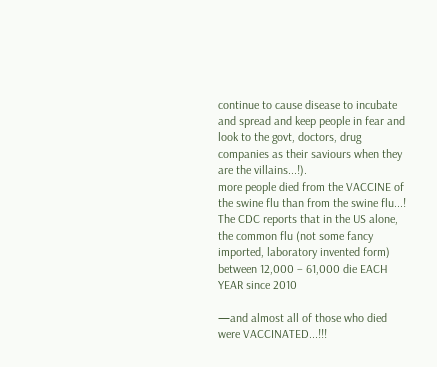continue to cause disease to incubate and spread and keep people in fear and look to the govt, doctors, drug companies as their saviours when they are the villains...!).
more people died from the VACCINE of the swine flu than from the swine flu...!
The CDC reports that in the US alone, the common flu (not some fancy imported, laboratory invented form) between 12,000 – 61,000 die EACH YEAR since 2010

—and almost all of those who died were VACCINATED...!!!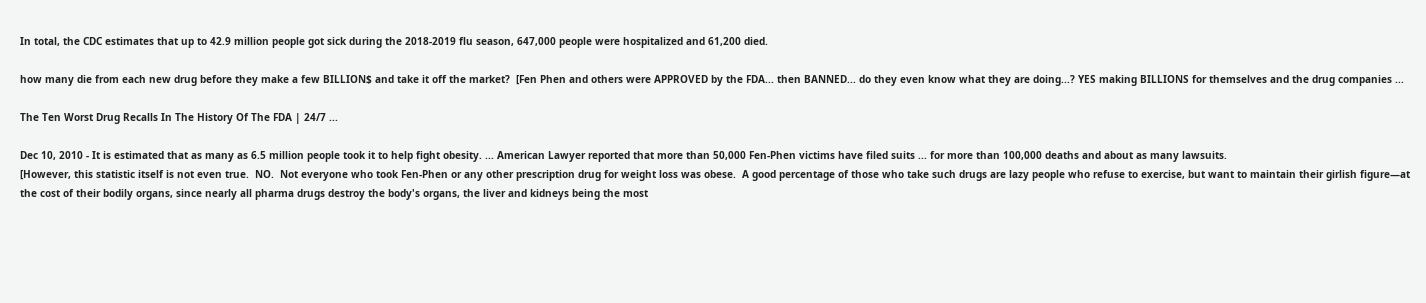In total, the CDC estimates that up to 42.9 million people got sick during the 2018-2019 flu season, 647,000 people were hospitalized and 61,200 died.

how many die from each new drug before they make a few BILLION$ and take it off the market?  [Fen Phen and others were APPROVED by the FDA... then BANNED... do they even know what they are doing...? YES making BILLIONS for themselves and the drug companies ...

The Ten Worst Drug Recalls In The History Of The FDA | 24/7 ...

Dec 10, 2010 - It is estimated that as many as 6.5 million people took it to help fight obesity. ... American Lawyer reported that more than 50,000 Fen-Phen victims have filed suits ... for more than 100,000 deaths and about as many lawsuits.
[However, this statistic itself is not even true.  NO.  Not everyone who took Fen-Phen or any other prescription drug for weight loss was obese.  A good percentage of those who take such drugs are lazy people who refuse to exercise, but want to maintain their girlish figure—at the cost of their bodily organs, since nearly all pharma drugs destroy the body's organs, the liver and kidneys being the most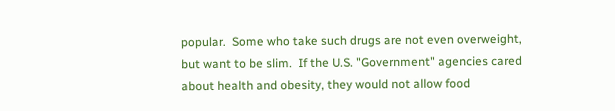popular.  Some who take such drugs are not even overweight, but want to be slim.  If the U.S. "Government" agencies cared about health and obesity, they would not allow food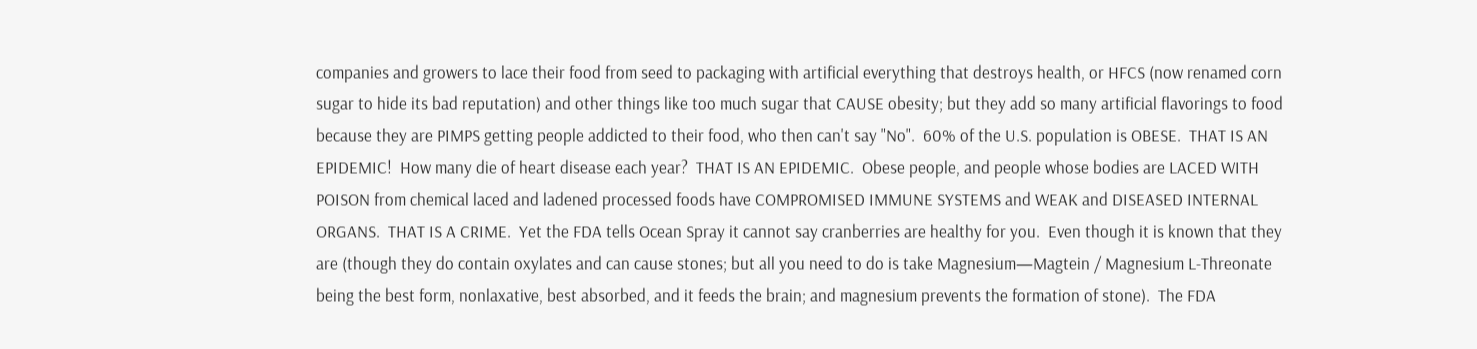companies and growers to lace their food from seed to packaging with artificial everything that destroys health, or HFCS (now renamed corn sugar to hide its bad reputation) and other things like too much sugar that CAUSE obesity; but they add so many artificial flavorings to food because they are PIMPS getting people addicted to their food, who then can't say "No".  60% of the U.S. population is OBESE.  THAT IS AN EPIDEMIC!  How many die of heart disease each year?  THAT IS AN EPIDEMIC.  Obese people, and people whose bodies are LACED WITH POISON from chemical laced and ladened processed foods have COMPROMISED IMMUNE SYSTEMS and WEAK and DISEASED INTERNAL ORGANS.  THAT IS A CRIME.  Yet the FDA tells Ocean Spray it cannot say cranberries are healthy for you.  Even though it is known that they are (though they do contain oxylates and can cause stones; but all you need to do is take Magnesium—Magtein / Magnesium L-Threonate being the best form, nonlaxative, best absorbed, and it feeds the brain; and magnesium prevents the formation of stone).  The FDA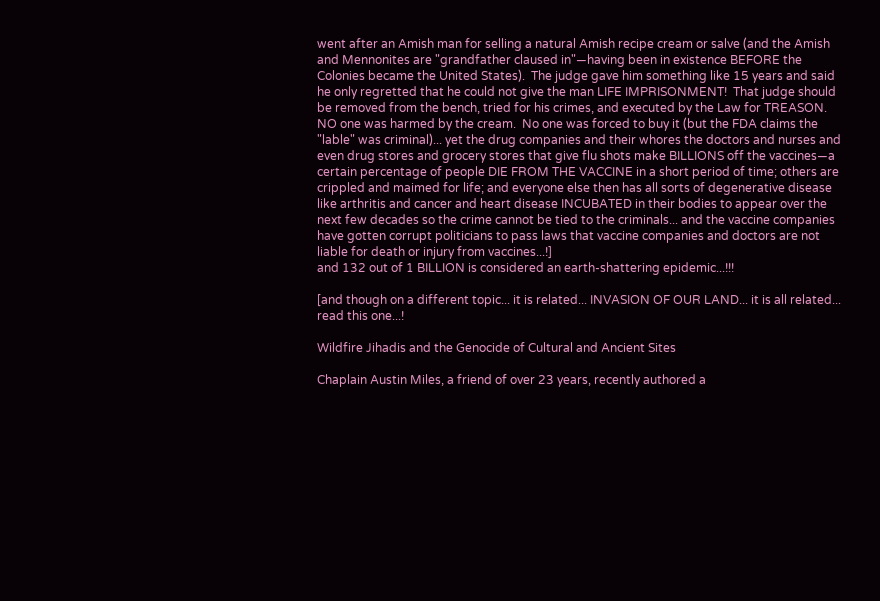went after an Amish man for selling a natural Amish recipe cream or salve (and the Amish and Mennonites are "grandfather claused in"—having been in existence BEFORE the Colonies became the United States).  The judge gave him something like 15 years and said he only regretted that he could not give the man LIFE IMPRISONMENT!  That judge should be removed from the bench, tried for his crimes, and executed by the Law for TREASON.  NO one was harmed by the cream.  No one was forced to buy it (but the FDA claims the "lable" was criminal)... yet the drug companies and their whores the doctors and nurses and even drug stores and grocery stores that give flu shots make BILLIONS off the vaccines—a certain percentage of people DIE FROM THE VACCINE in a short period of time; others are crippled and maimed for life; and everyone else then has all sorts of degenerative disease like arthritis and cancer and heart disease INCUBATED in their bodies to appear over the next few decades so the crime cannot be tied to the criminals... and the vaccine companies have gotten corrupt politicians to pass laws that vaccine companies and doctors are not liable for death or injury from vaccines...!]
and 132 out of 1 BILLION is considered an earth-shattering epidemic...!!!

[and though on a different topic... it is related... INVASION OF OUR LAND... it is all related... read this one...!

Wildfire Jihadis and the Genocide of Cultural and Ancient Sites

Chaplain Austin Miles, a friend of over 23 years, recently authored a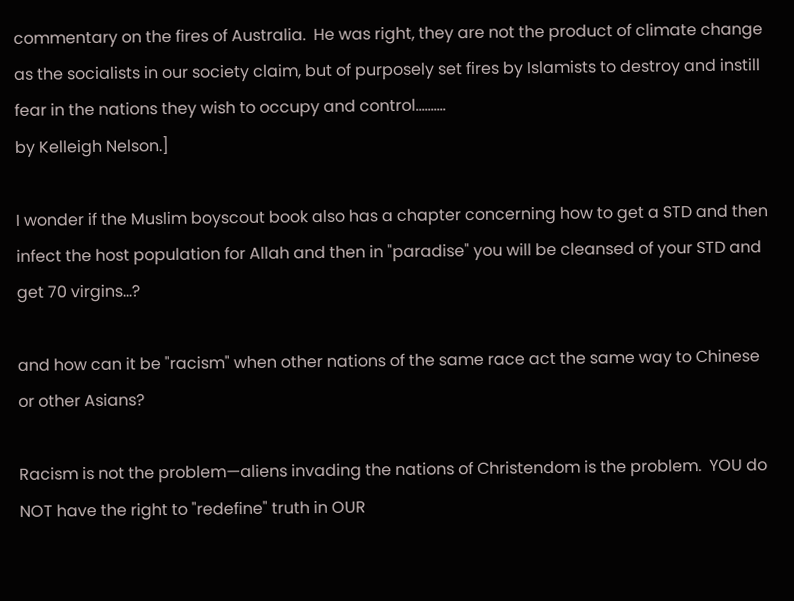commentary on the fires of Australia.  He was right, they are not the product of climate change as the socialists in our society claim, but of purposely set fires by Islamists to destroy and instill fear in the nations they wish to occupy and control..........
by Kelleigh Nelson.]

I wonder if the Muslim boyscout book also has a chapter concerning how to get a STD and then infect the host population for Allah and then in "paradise" you will be cleansed of your STD and get 70 virgins...?

and how can it be "racism" when other nations of the same race act the same way to Chinese or other Asians?

Racism is not the problem—aliens invading the nations of Christendom is the problem.  YOU do NOT have the right to "redefine" truth in OUR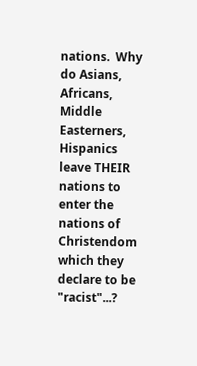nations.  Why do Asians, Africans, Middle Easterners, Hispanics leave THEIR nations to enter the nations of Christendom which they declare to be "racist"...?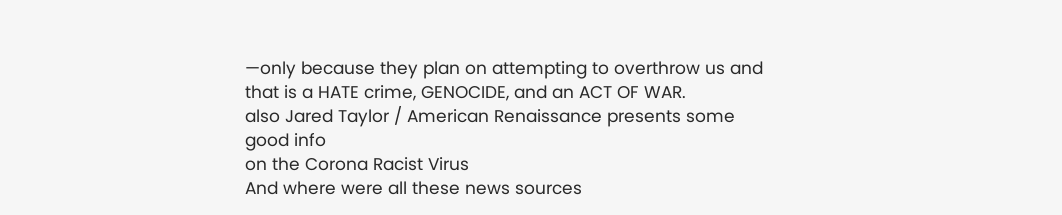—only because they plan on attempting to overthrow us and that is a HATE crime, GENOCIDE, and an ACT OF WAR.
also Jared Taylor / American Renaissance presents some good info
on the Corona Racist Virus
And where were all these news sources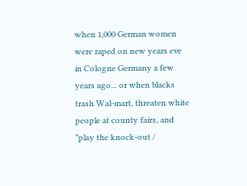when 1,000 German women were raped on new years eve in Cologne Germany a few years ago... or when blacks trash Wal-mart, threaten white people at county fairs, and "play the knock-out /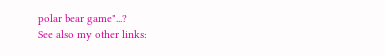polar bear game"...?
See also my other links: